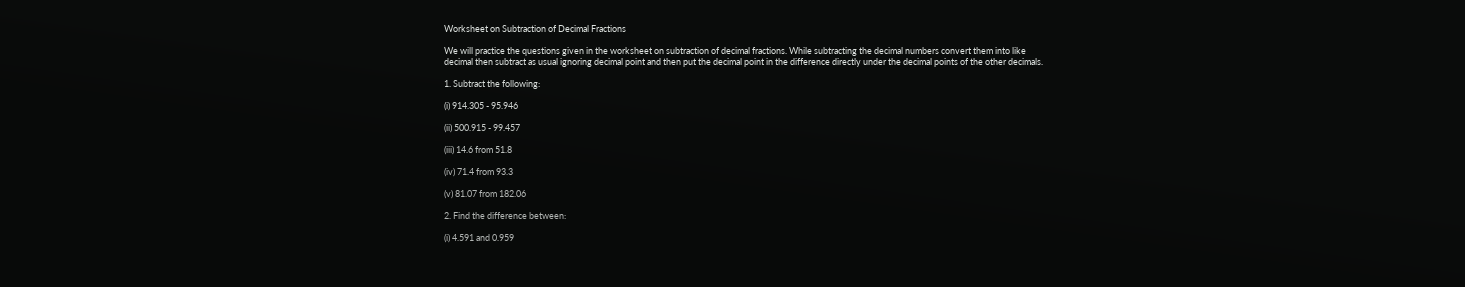Worksheet on Subtraction of Decimal Fractions

We will practice the questions given in the worksheet on subtraction of decimal fractions. While subtracting the decimal numbers convert them into like decimal then subtract as usual ignoring decimal point and then put the decimal point in the difference directly under the decimal points of the other decimals.

1. Subtract the following:

(i) 914.305 - 95.946

(ii) 500.915 - 99.457

(iii) 14.6 from 51.8

(iv) 71.4 from 93.3

(v) 81.07 from 182.06

2. Find the difference between:

(i) 4.591 and 0.959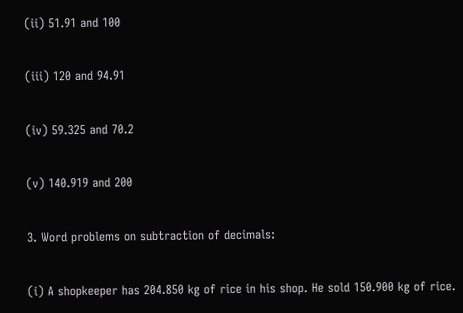(ii) 51.91 and 100

(iii) 120 and 94.91

(iv) 59.325 and 70.2

(v) 140.919 and 200

3. Word problems on subtraction of decimals:

(i) A shopkeeper has 204.850 kg of rice in his shop. He sold 150.900 kg of rice.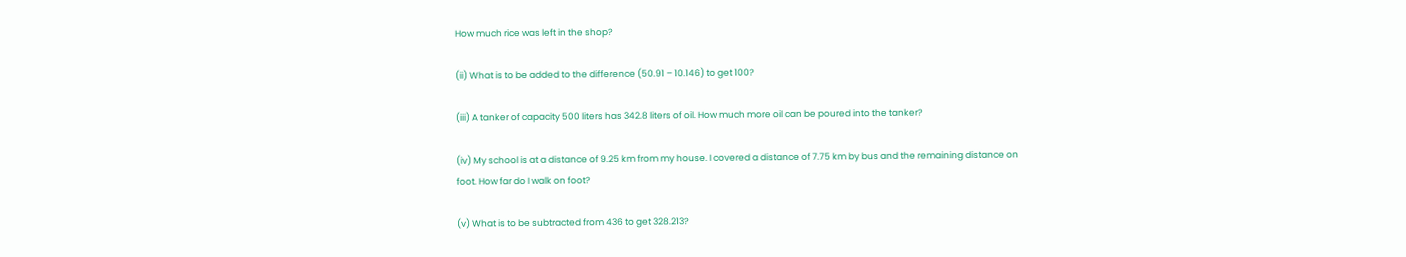How much rice was left in the shop?

(ii) What is to be added to the difference (50.91 – 10.146) to get 100?

(iii) A tanker of capacity 500 liters has 342.8 liters of oil. How much more oil can be poured into the tanker?

(iv) My school is at a distance of 9.25 km from my house. I covered a distance of 7.75 km by bus and the remaining distance on foot. How far do I walk on foot?

(v) What is to be subtracted from 436 to get 328.213?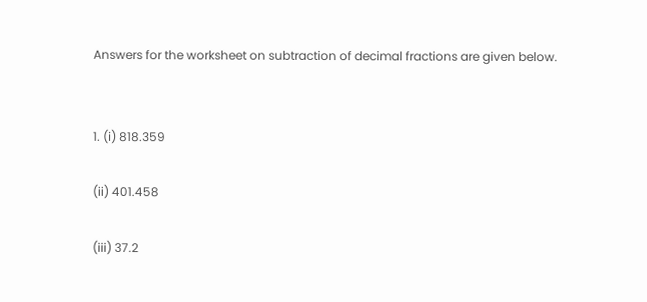Answers for the worksheet on subtraction of decimal fractions are given below.


1. (i) 818.359

(ii) 401.458

(iii) 37.2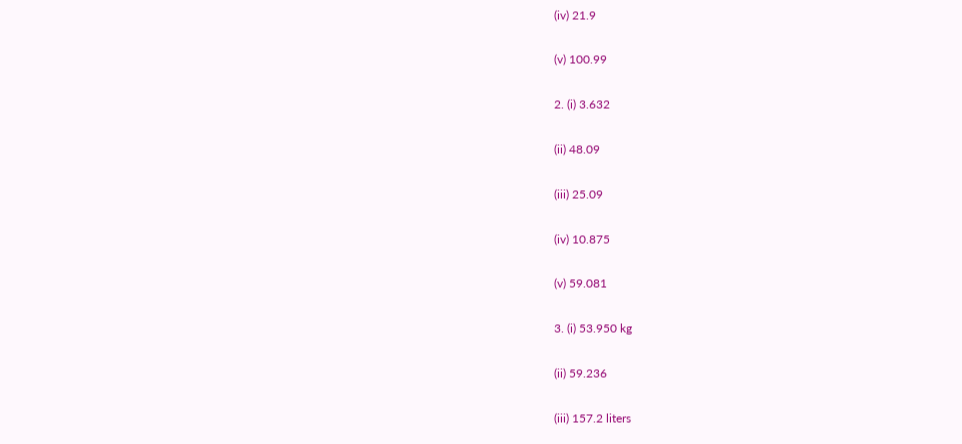(iv) 21.9

(v) 100.99

2. (i) 3.632

(ii) 48.09

(iii) 25.09

(iv) 10.875

(v) 59.081

3. (i) 53.950 kg

(ii) 59.236

(iii) 157.2 liters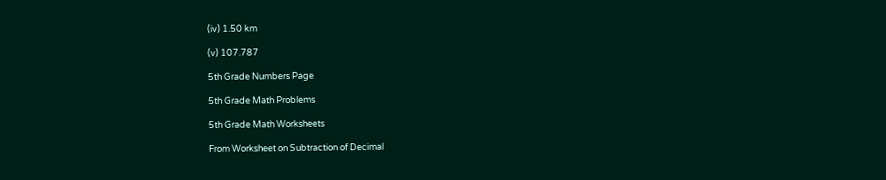(iv) 1.50 km

(v) 107.787

5th Grade Numbers Page

5th Grade Math Problems

5th Grade Math Worksheets

From Worksheet on Subtraction of Decimal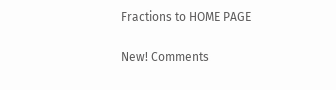Fractions to HOME PAGE

New! Comments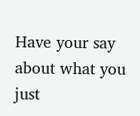Have your say about what you just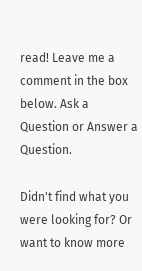read! Leave me a comment in the box below. Ask a Question or Answer a Question.

Didn't find what you were looking for? Or want to know more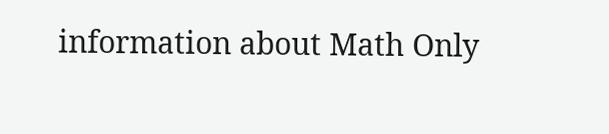information about Math Only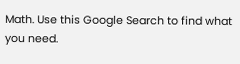Math. Use this Google Search to find what you need.